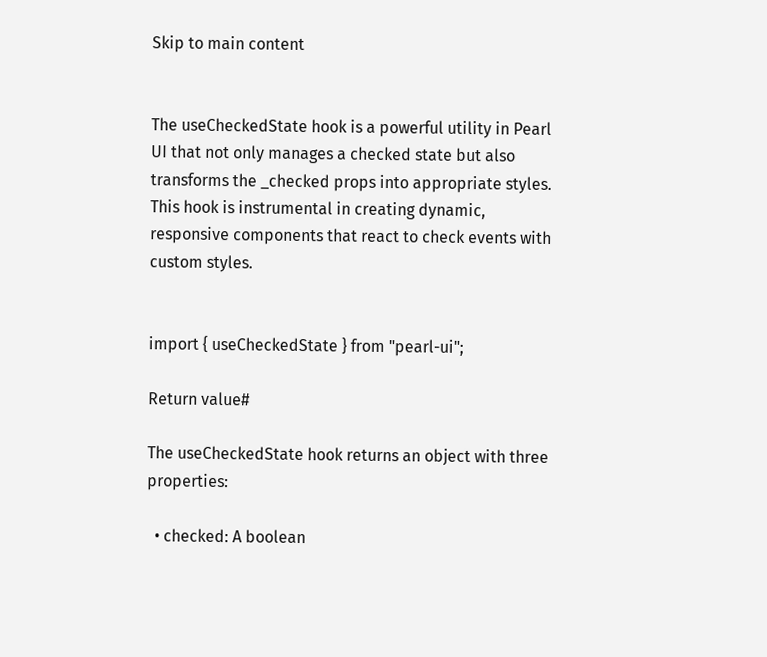Skip to main content


The useCheckedState hook is a powerful utility in Pearl UI that not only manages a checked state but also transforms the _checked props into appropriate styles. This hook is instrumental in creating dynamic, responsive components that react to check events with custom styles.


import { useCheckedState } from "pearl-ui";

Return value#

The useCheckedState hook returns an object with three properties:

  • checked: A boolean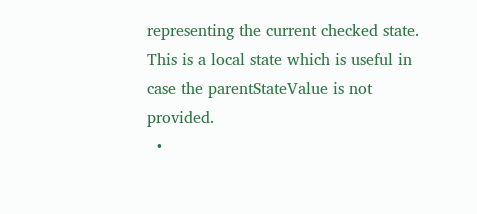representing the current checked state. This is a local state which is useful in case the parentStateValue is not provided.
  •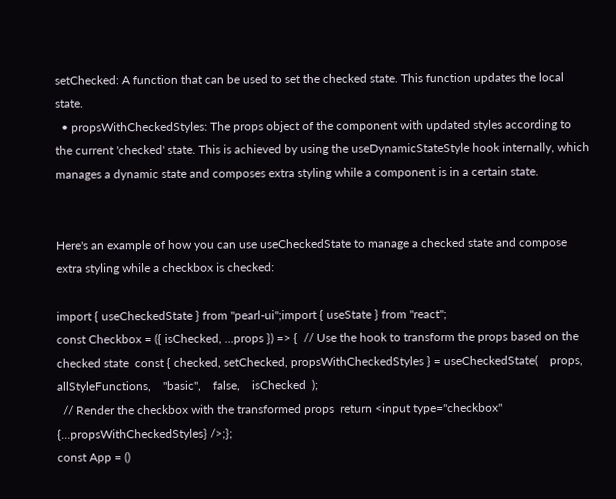setChecked: A function that can be used to set the checked state. This function updates the local state.
  • propsWithCheckedStyles: The props object of the component with updated styles according to the current 'checked' state. This is achieved by using the useDynamicStateStyle hook internally, which manages a dynamic state and composes extra styling while a component is in a certain state.


Here's an example of how you can use useCheckedState to manage a checked state and compose extra styling while a checkbox is checked:

import { useCheckedState } from "pearl-ui";import { useState } from "react";
const Checkbox = ({ isChecked, ...props }) => {  // Use the hook to transform the props based on the checked state  const { checked, setChecked, propsWithCheckedStyles } = useCheckedState(    props,    allStyleFunctions,    "basic",    false,    isChecked  );
  // Render the checkbox with the transformed props  return <input type="checkbox" {...propsWithCheckedStyles} />;};
const App = ()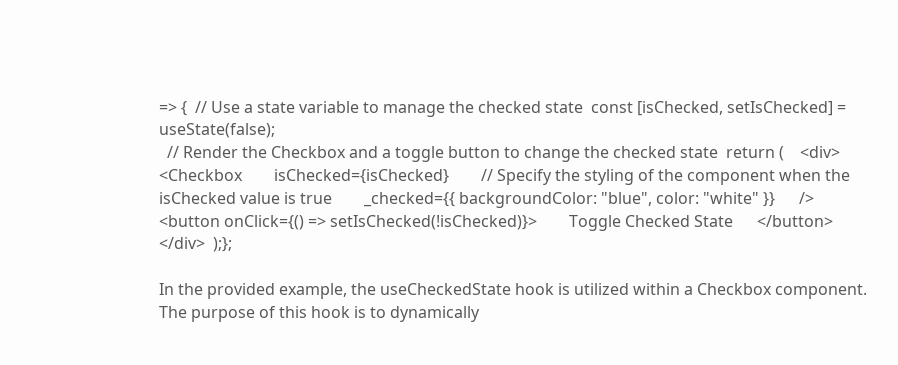=> {  // Use a state variable to manage the checked state  const [isChecked, setIsChecked] = useState(false);
  // Render the Checkbox and a toggle button to change the checked state  return (    <div>      <Checkbox        isChecked={isChecked}        // Specify the styling of the component when the isChecked value is true        _checked={{ backgroundColor: "blue", color: "white" }}      />      <button onClick={() => setIsChecked(!isChecked)}>        Toggle Checked State      </button>    </div>  );};

In the provided example, the useCheckedState hook is utilized within a Checkbox component. The purpose of this hook is to dynamically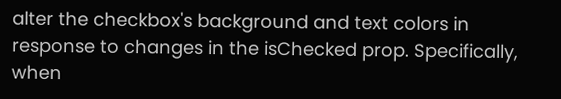alter the checkbox's background and text colors in response to changes in the isChecked prop. Specifically, when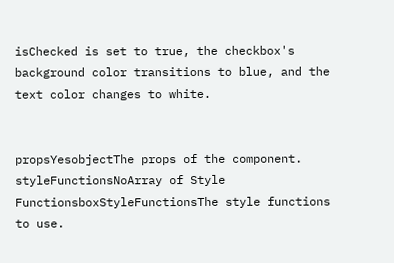isChecked is set to true, the checkbox's background color transitions to blue, and the text color changes to white.


propsYesobjectThe props of the component.
styleFunctionsNoArray of Style FunctionsboxStyleFunctionsThe style functions to use.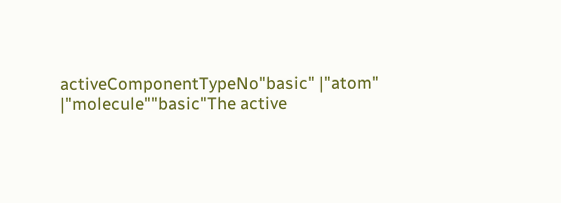activeComponentTypeNo"basic" |"atom" |"molecule""basic"The active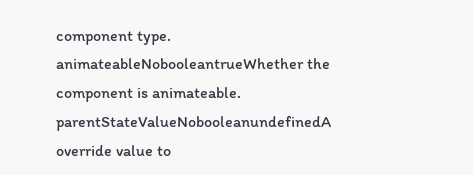component type.
animateableNobooleantrueWhether the component is animateable.
parentStateValueNobooleanundefinedA override value to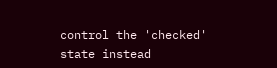control the 'checked' state instead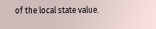of the local state value.